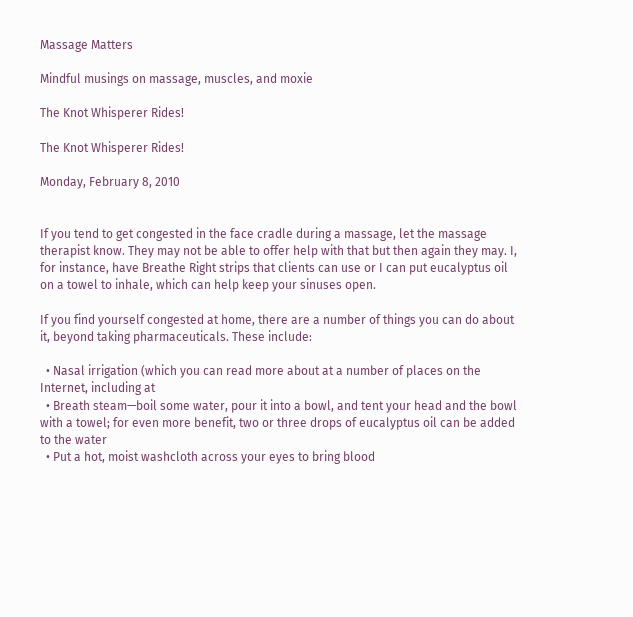Massage Matters

Mindful musings on massage, muscles, and moxie

The Knot Whisperer Rides!

The Knot Whisperer Rides!

Monday, February 8, 2010


If you tend to get congested in the face cradle during a massage, let the massage therapist know. They may not be able to offer help with that but then again they may. I, for instance, have Breathe Right strips that clients can use or I can put eucalyptus oil on a towel to inhale, which can help keep your sinuses open.

If you find yourself congested at home, there are a number of things you can do about it, beyond taking pharmaceuticals. These include:

  • Nasal irrigation (which you can read more about at a number of places on the Internet, including at
  • Breath steam—boil some water, pour it into a bowl, and tent your head and the bowl with a towel; for even more benefit, two or three drops of eucalyptus oil can be added to the water
  • Put a hot, moist washcloth across your eyes to bring blood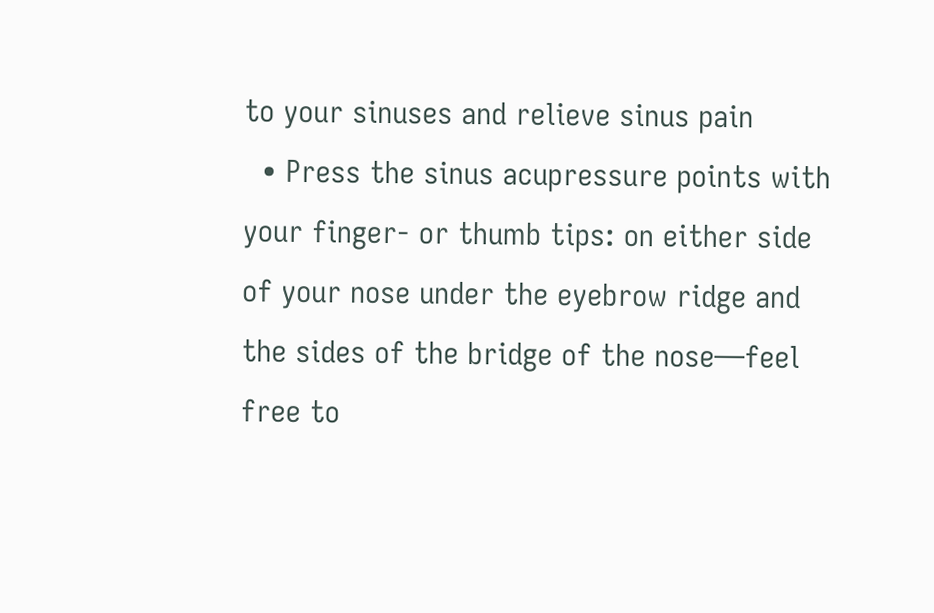to your sinuses and relieve sinus pain
  • Press the sinus acupressure points with your finger- or thumb tips: on either side of your nose under the eyebrow ridge and the sides of the bridge of the nose—feel free to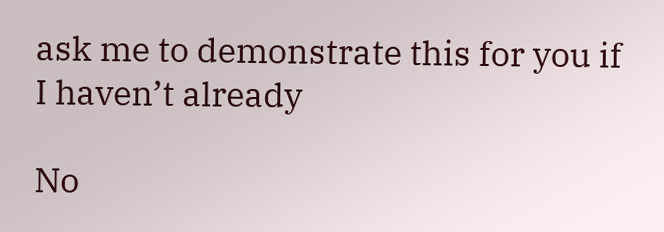ask me to demonstrate this for you if I haven’t already

No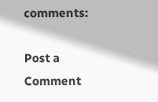comments:

Post a Comment